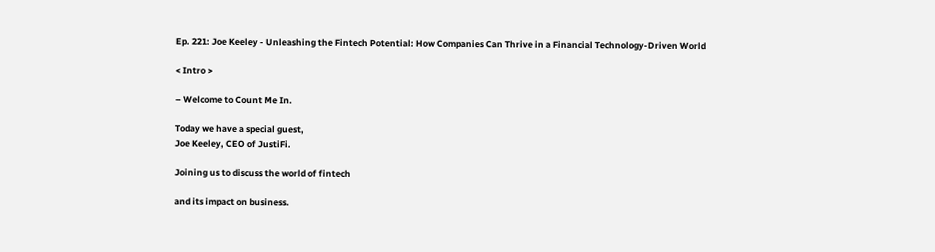Ep. 221: Joe Keeley - Unleashing the Fintech Potential: How Companies Can Thrive in a Financial Technology-Driven World

< Intro >

– Welcome to Count Me In.

Today we have a special guest,
Joe Keeley, CEO of JustiFi.

Joining us to discuss the world of fintech

and its impact on business.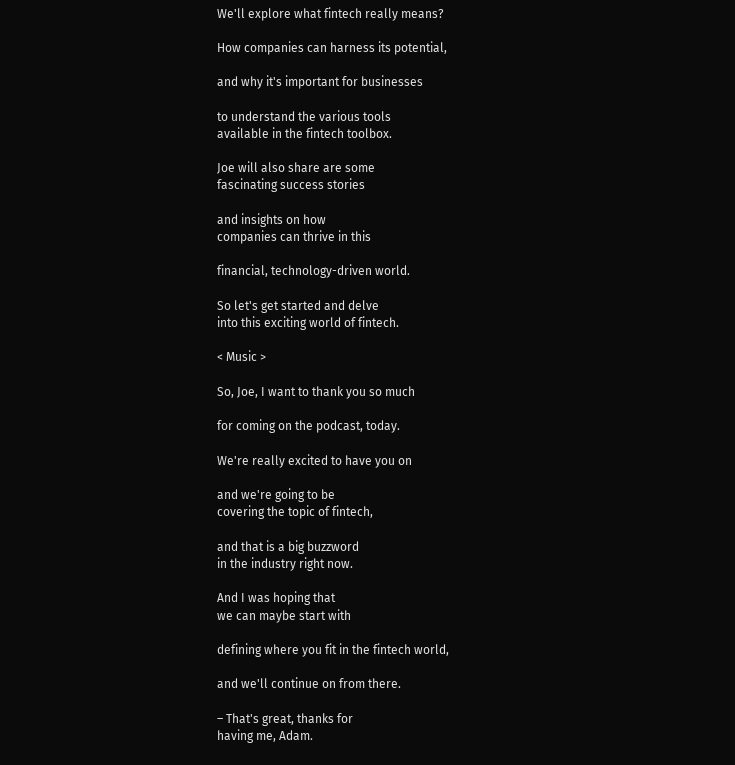We'll explore what fintech really means?

How companies can harness its potential,

and why it's important for businesses

to understand the various tools
available in the fintech toolbox.

Joe will also share are some
fascinating success stories

and insights on how
companies can thrive in this

financial, technology-driven world.

So let's get started and delve
into this exciting world of fintech.

< Music >

So, Joe, I want to thank you so much

for coming on the podcast, today.

We're really excited to have you on

and we're going to be
covering the topic of fintech,

and that is a big buzzword
in the industry right now.

And I was hoping that
we can maybe start with

defining where you fit in the fintech world,

and we'll continue on from there.

– That's great, thanks for
having me, Adam.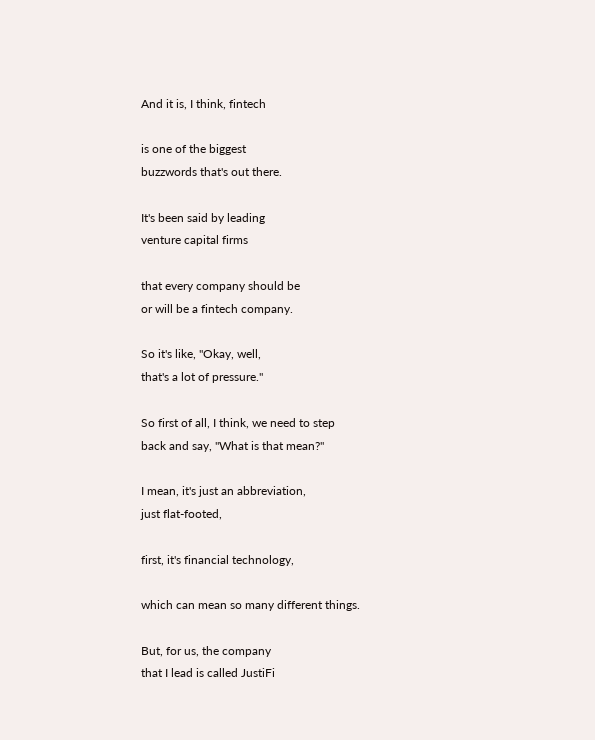And it is, I think, fintech

is one of the biggest
buzzwords that's out there.

It's been said by leading
venture capital firms

that every company should be
or will be a fintech company.

So it's like, "Okay, well,
that's a lot of pressure."

So first of all, I think, we need to step
back and say, "What is that mean?"

I mean, it's just an abbreviation,
just flat-footed,

first, it's financial technology,

which can mean so many different things.

But, for us, the company
that I lead is called JustiFi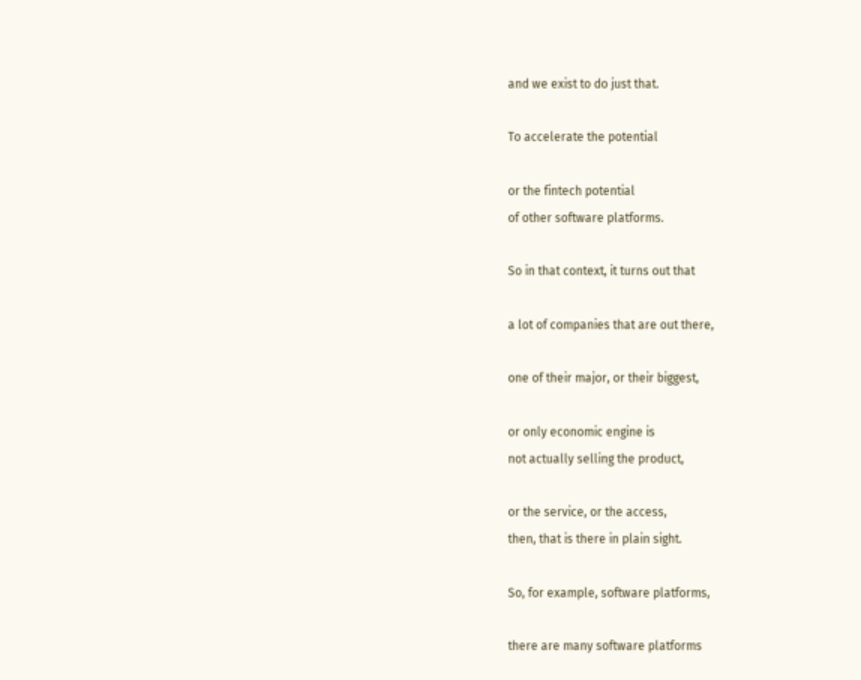and we exist to do just that.

To accelerate the potential

or the fintech potential
of other software platforms.

So in that context, it turns out that

a lot of companies that are out there,

one of their major, or their biggest,

or only economic engine is
not actually selling the product,

or the service, or the access,
then, that is there in plain sight.

So, for example, software platforms,

there are many software platforms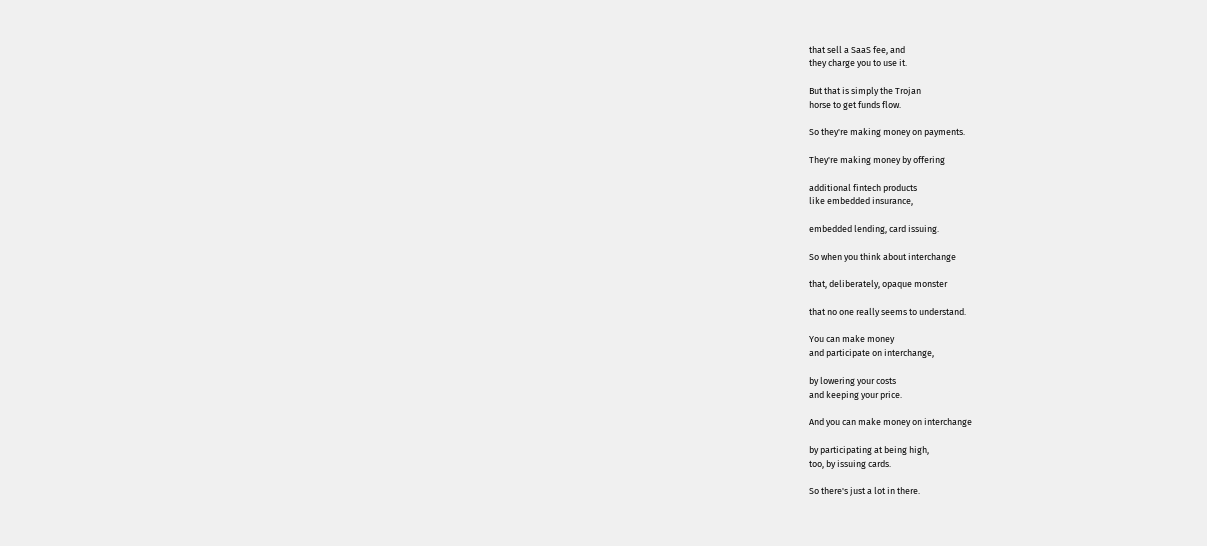that sell a SaaS fee, and
they charge you to use it.

But that is simply the Trojan
horse to get funds flow.

So they're making money on payments.

They're making money by offering

additional fintech products
like embedded insurance,

embedded lending, card issuing.

So when you think about interchange

that, deliberately, opaque monster

that no one really seems to understand.

You can make money
and participate on interchange,

by lowering your costs
and keeping your price.

And you can make money on interchange

by participating at being high,
too, by issuing cards.

So there's just a lot in there.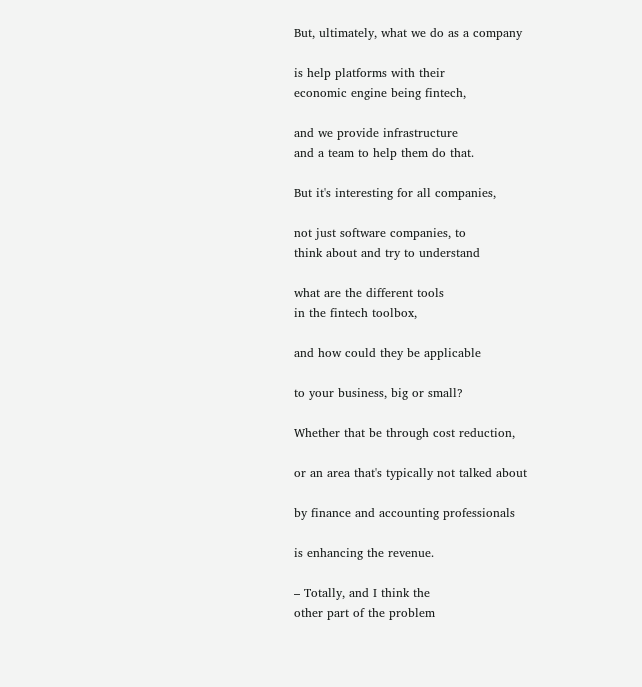But, ultimately, what we do as a company

is help platforms with their
economic engine being fintech,

and we provide infrastructure
and a team to help them do that.

But it's interesting for all companies,

not just software companies, to
think about and try to understand

what are the different tools
in the fintech toolbox,

and how could they be applicable

to your business, big or small?

Whether that be through cost reduction,

or an area that's typically not talked about

by finance and accounting professionals

is enhancing the revenue.

– Totally, and I think the
other part of the problem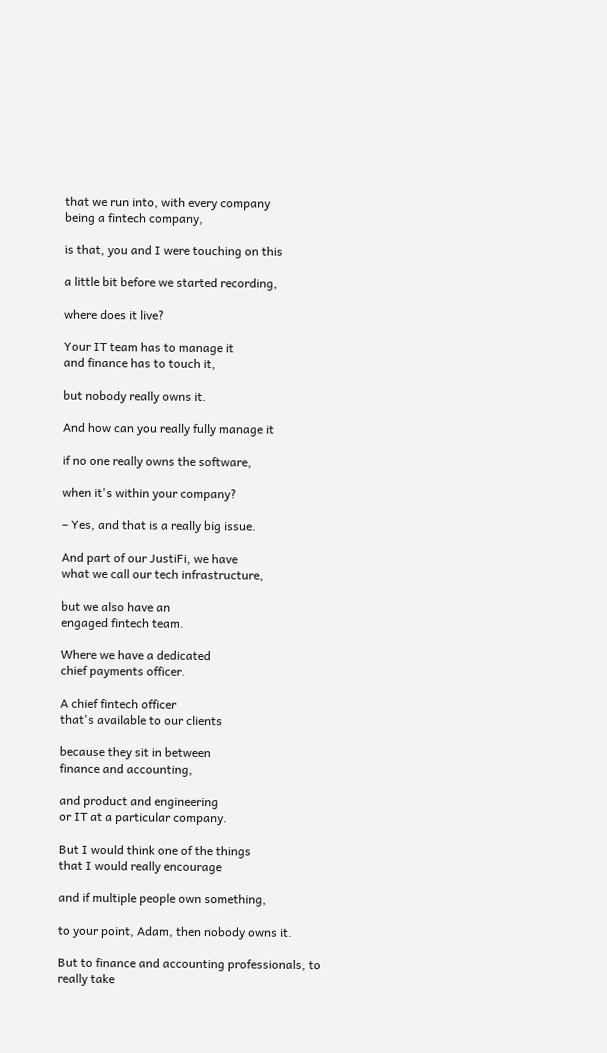that we run into, with every company
being a fintech company,

is that, you and I were touching on this

a little bit before we started recording,

where does it live?

Your IT team has to manage it
and finance has to touch it,

but nobody really owns it.

And how can you really fully manage it

if no one really owns the software,

when it's within your company?

– Yes, and that is a really big issue.

And part of our JustiFi, we have
what we call our tech infrastructure,

but we also have an
engaged fintech team.

Where we have a dedicated
chief payments officer.

A chief fintech officer
that's available to our clients

because they sit in between
finance and accounting,

and product and engineering
or IT at a particular company.

But I would think one of the things
that I would really encourage

and if multiple people own something,

to your point, Adam, then nobody owns it.

But to finance and accounting professionals, to really take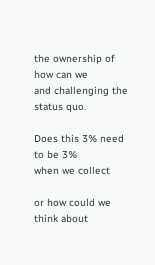the ownership of how can we
and challenging the status quo.

Does this 3% need to be 3%
when we collect

or how could we think about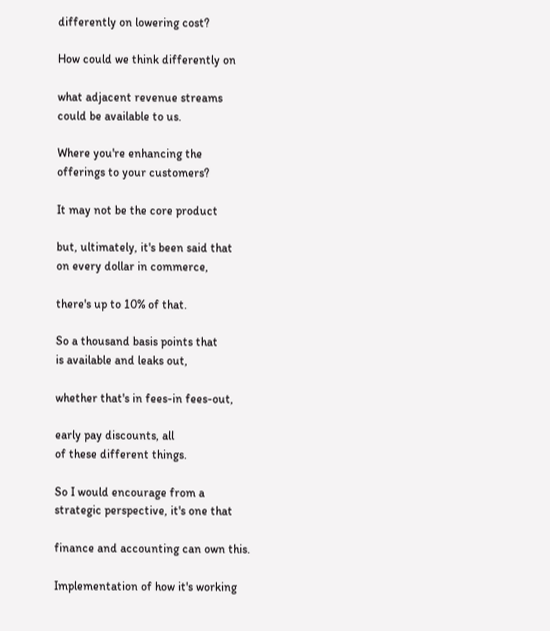differently on lowering cost?

How could we think differently on

what adjacent revenue streams
could be available to us.

Where you're enhancing the
offerings to your customers?

It may not be the core product

but, ultimately, it's been said that
on every dollar in commerce,

there's up to 10% of that.

So a thousand basis points that
is available and leaks out,

whether that's in fees-in fees-out,

early pay discounts, all
of these different things.

So I would encourage from a
strategic perspective, it's one that

finance and accounting can own this.

Implementation of how it's working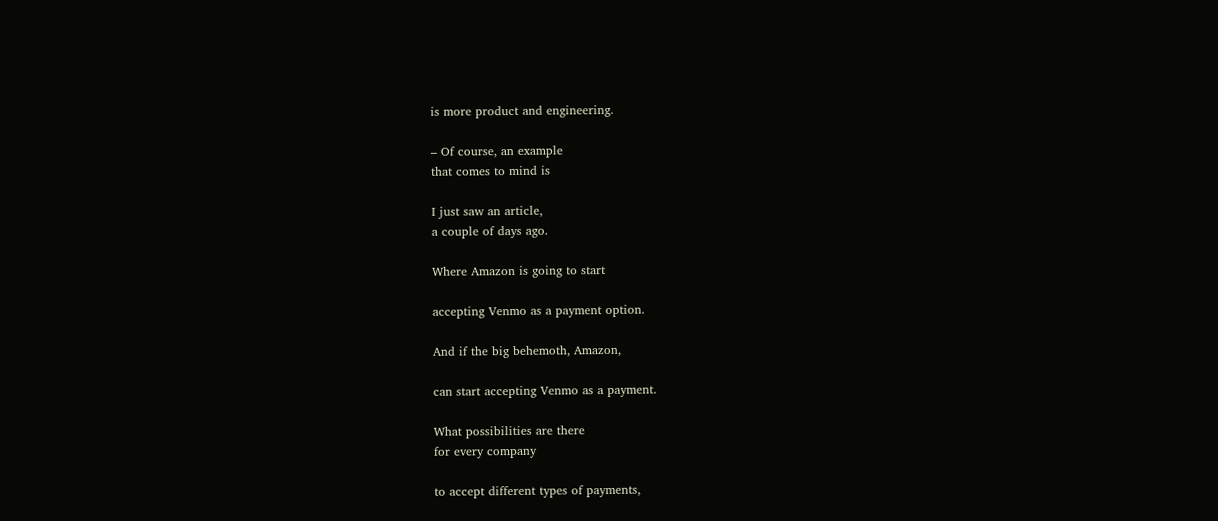is more product and engineering.

– Of course, an example
that comes to mind is

I just saw an article,
a couple of days ago.

Where Amazon is going to start

accepting Venmo as a payment option.

And if the big behemoth, Amazon,

can start accepting Venmo as a payment.

What possibilities are there
for every company

to accept different types of payments,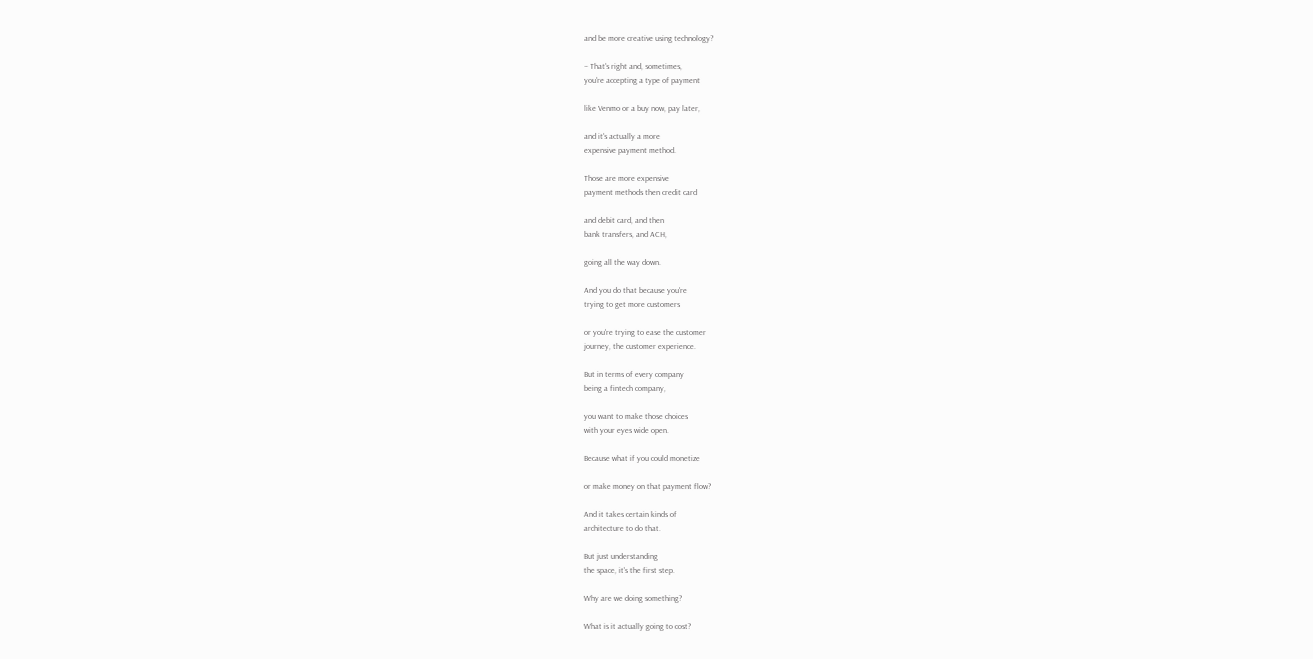and be more creative using technology?

– That's right and, sometimes,
you're accepting a type of payment

like Venmo or a buy now, pay later,

and it's actually a more
expensive payment method.

Those are more expensive
payment methods then credit card

and debit card, and then
bank transfers, and ACH,

going all the way down.

And you do that because you're
trying to get more customers

or you're trying to ease the customer
journey, the customer experience.

But in terms of every company
being a fintech company,

you want to make those choices
with your eyes wide open.

Because what if you could monetize

or make money on that payment flow?

And it takes certain kinds of
architecture to do that.

But just understanding
the space, it's the first step.

Why are we doing something?

What is it actually going to cost?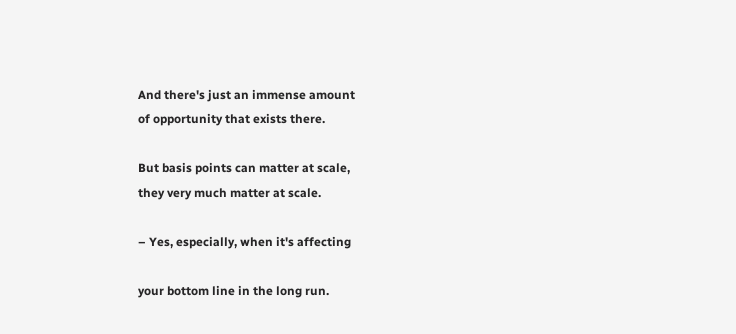And there's just an immense amount
of opportunity that exists there.

But basis points can matter at scale,
they very much matter at scale.

– Yes, especially, when it's affecting

your bottom line in the long run.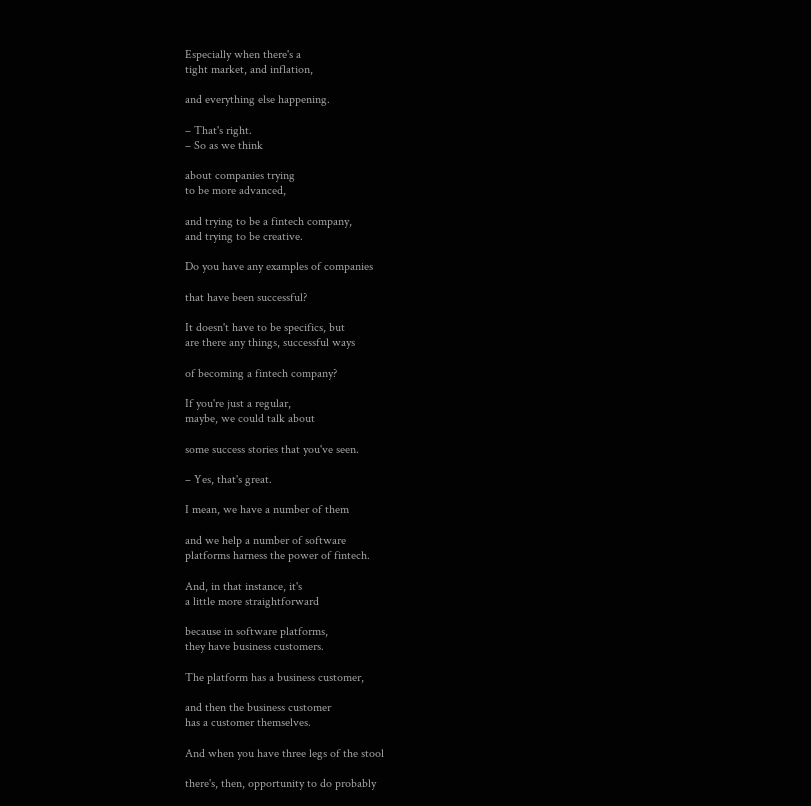Especially when there's a
tight market, and inflation,

and everything else happening.

– That's right.
– So as we think

about companies trying
to be more advanced,

and trying to be a fintech company,
and trying to be creative.

Do you have any examples of companies

that have been successful?

It doesn't have to be specifics, but
are there any things, successful ways

of becoming a fintech company?

If you're just a regular,
maybe, we could talk about

some success stories that you've seen.

– Yes, that's great.

I mean, we have a number of them

and we help a number of software
platforms harness the power of fintech.

And, in that instance, it's
a little more straightforward

because in software platforms,
they have business customers.

The platform has a business customer,

and then the business customer
has a customer themselves.

And when you have three legs of the stool

there's, then, opportunity to do probably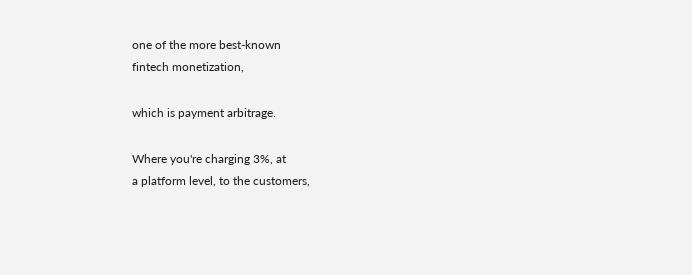one of the more best-known
fintech monetization,

which is payment arbitrage.

Where you're charging 3%, at
a platform level, to the customers,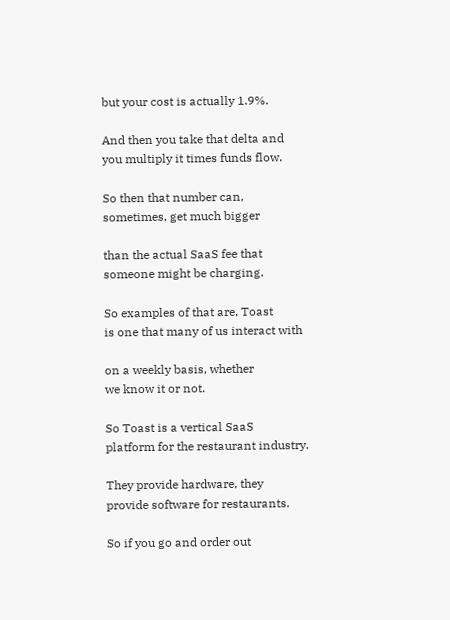but your cost is actually 1.9%.

And then you take that delta and
you multiply it times funds flow.

So then that number can,
sometimes, get much bigger

than the actual SaaS fee that
someone might be charging.

So examples of that are, Toast
is one that many of us interact with

on a weekly basis, whether
we know it or not.

So Toast is a vertical SaaS
platform for the restaurant industry.

They provide hardware, they
provide software for restaurants.

So if you go and order out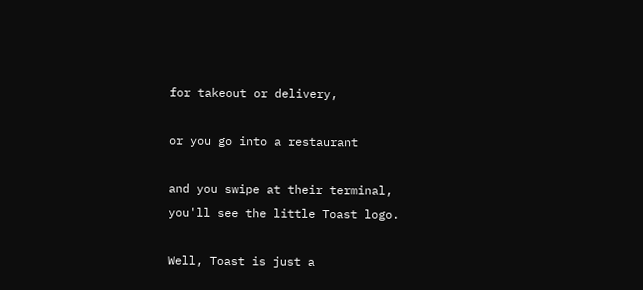for takeout or delivery,

or you go into a restaurant

and you swipe at their terminal,
you'll see the little Toast logo.

Well, Toast is just a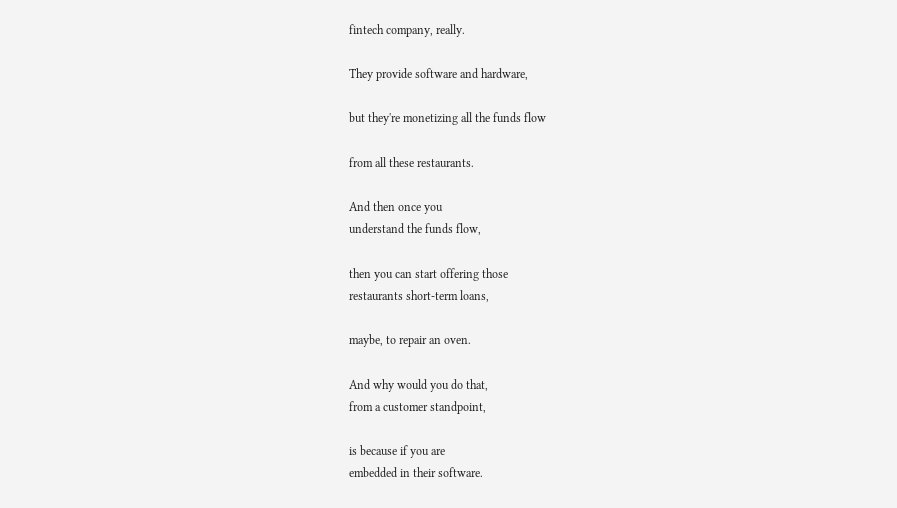fintech company, really.

They provide software and hardware,

but they're monetizing all the funds flow

from all these restaurants.

And then once you
understand the funds flow,

then you can start offering those
restaurants short-term loans,

maybe, to repair an oven.

And why would you do that,
from a customer standpoint,

is because if you are
embedded in their software.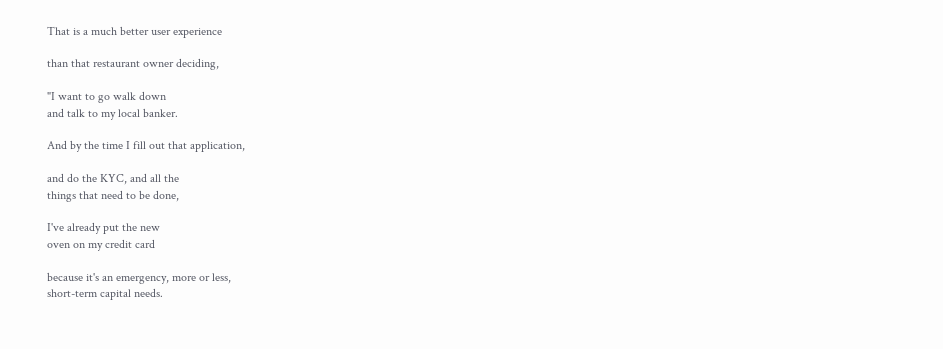That is a much better user experience

than that restaurant owner deciding,

"I want to go walk down
and talk to my local banker.

And by the time I fill out that application,

and do the KYC, and all the
things that need to be done,

I've already put the new
oven on my credit card

because it's an emergency, more or less,
short-term capital needs.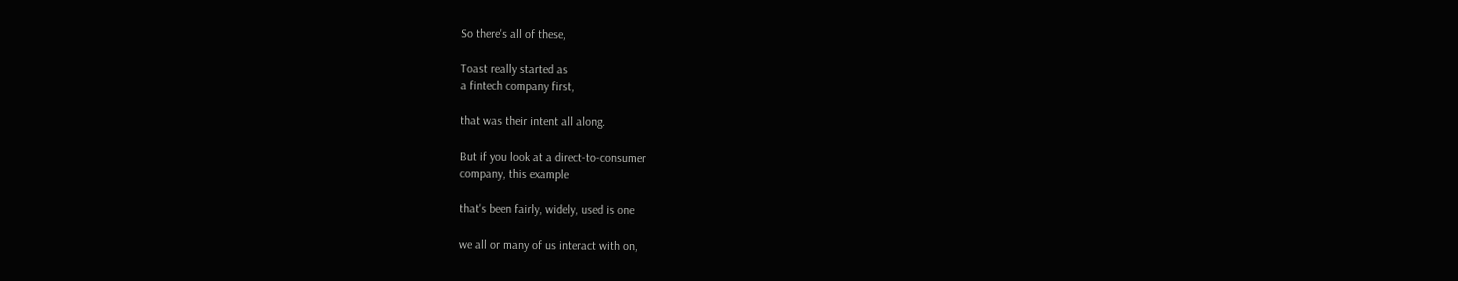So there's all of these,

Toast really started as
a fintech company first,

that was their intent all along.

But if you look at a direct-to-consumer
company, this example

that's been fairly, widely, used is one

we all or many of us interact with on,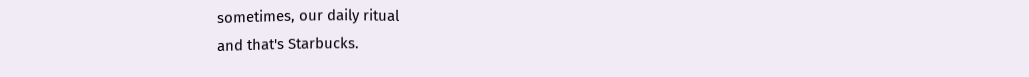sometimes, our daily ritual
and that's Starbucks.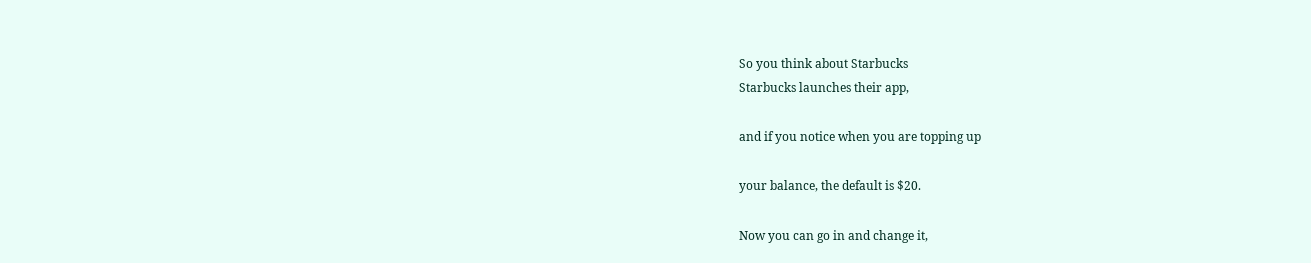So you think about Starbucks
Starbucks launches their app,

and if you notice when you are topping up

your balance, the default is $20.

Now you can go in and change it,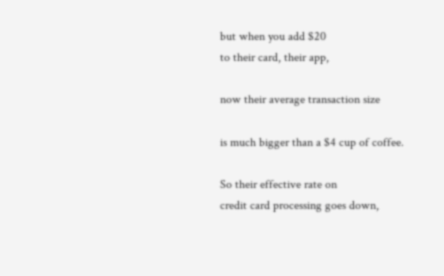but when you add $20
to their card, their app,

now their average transaction size

is much bigger than a $4 cup of coffee.

So their effective rate on
credit card processing goes down,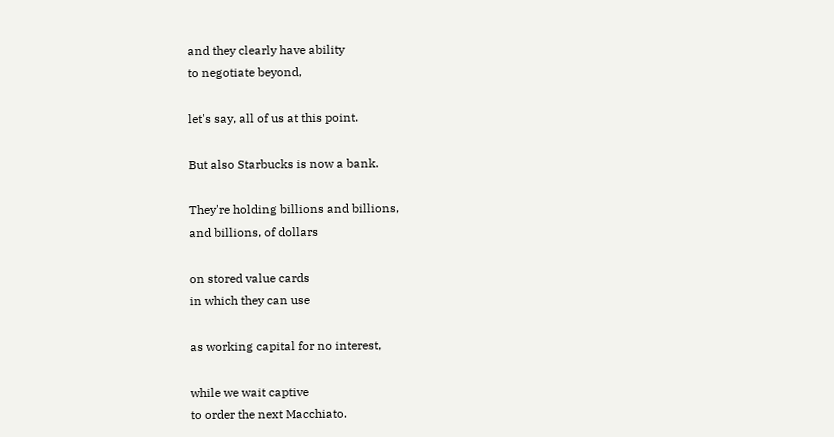and they clearly have ability
to negotiate beyond,

let's say, all of us at this point.

But also Starbucks is now a bank.

They're holding billions and billions,
and billions, of dollars

on stored value cards
in which they can use

as working capital for no interest,

while we wait captive
to order the next Macchiato.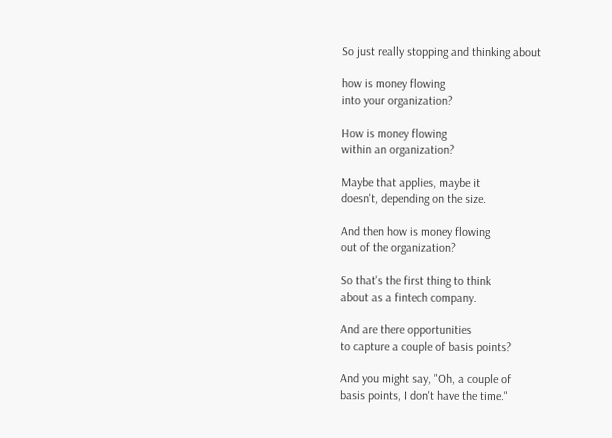So just really stopping and thinking about

how is money flowing
into your organization?

How is money flowing
within an organization?

Maybe that applies, maybe it
doesn't, depending on the size.

And then how is money flowing
out of the organization?

So that's the first thing to think
about as a fintech company.

And are there opportunities
to capture a couple of basis points?

And you might say, "Oh, a couple of
basis points, I don't have the time."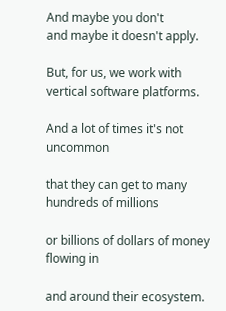And maybe you don't
and maybe it doesn't apply.

But, for us, we work with
vertical software platforms.

And a lot of times it's not uncommon

that they can get to many
hundreds of millions

or billions of dollars of money flowing in

and around their ecosystem.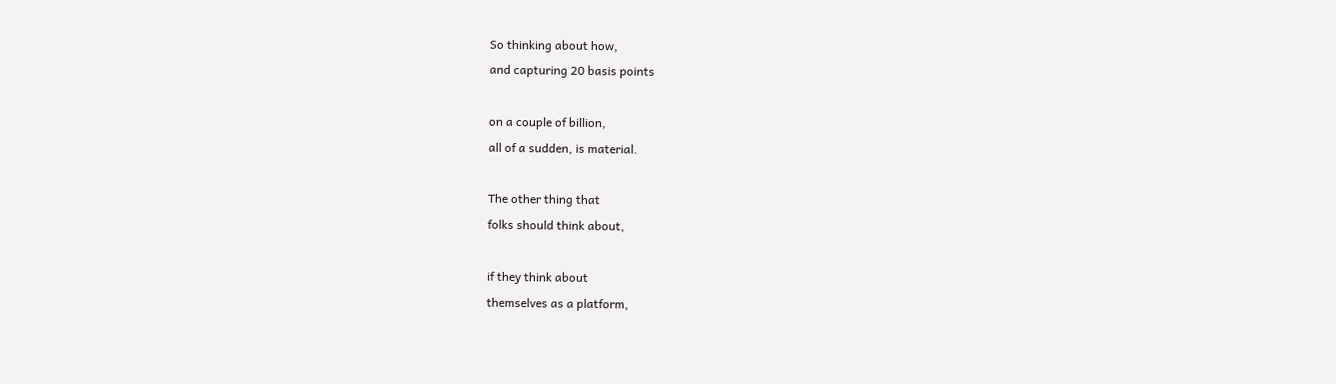So thinking about how,
and capturing 20 basis points

on a couple of billion,
all of a sudden, is material.

The other thing that
folks should think about,

if they think about
themselves as a platform,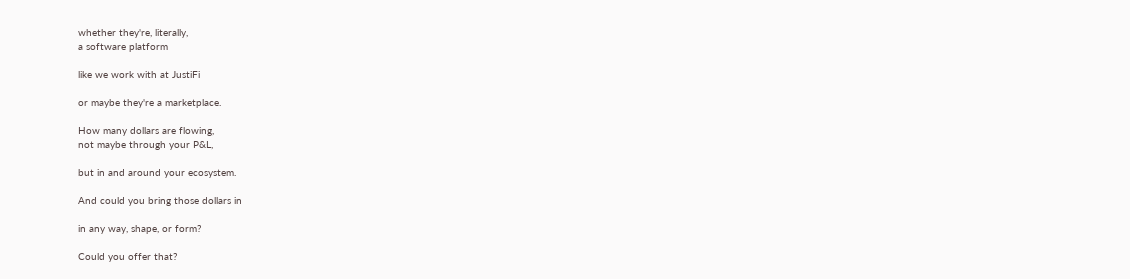whether they're, literally,
a software platform

like we work with at JustiFi

or maybe they're a marketplace.

How many dollars are flowing,
not maybe through your P&L,

but in and around your ecosystem.

And could you bring those dollars in

in any way, shape, or form?

Could you offer that?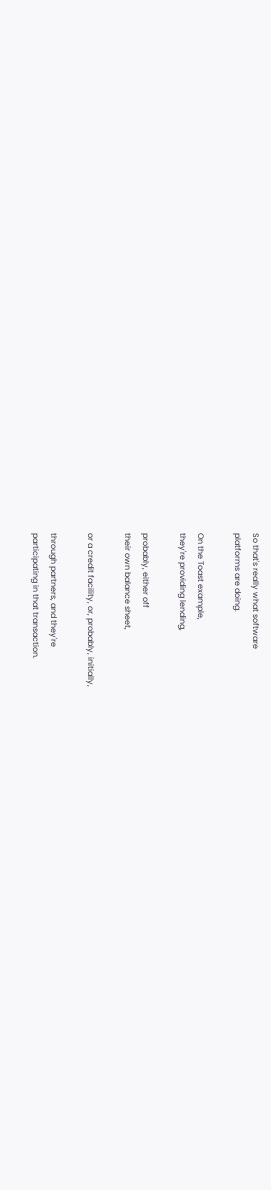So that's really what software
platforms are doing.

On the Toast example,
they're providing lending,

probably, either off
their own balance sheet,

or a credit facility, or, probably, initially,

through partners, and they're
participating in that transaction.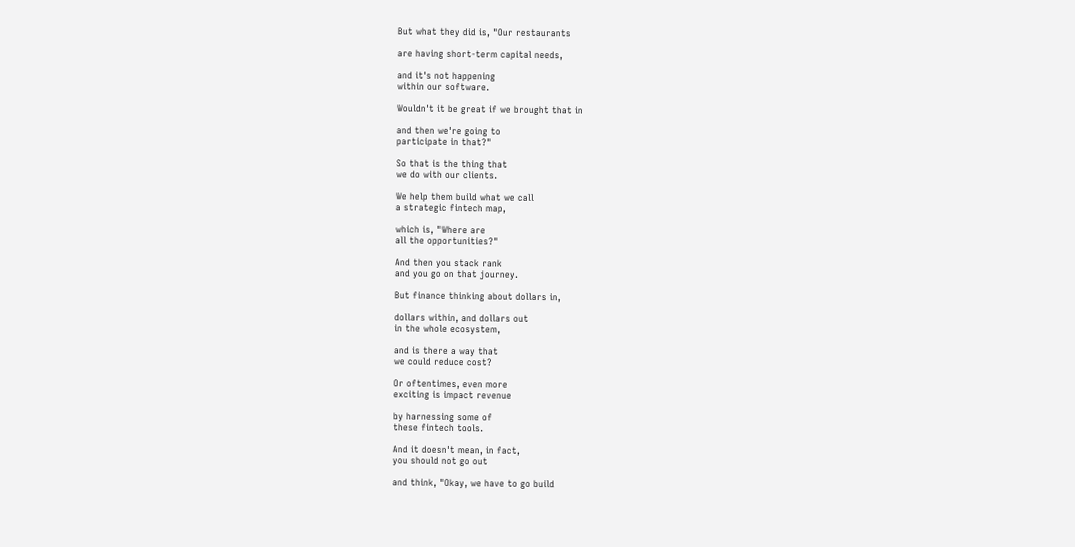But what they did is, "Our restaurants

are having short-term capital needs,

and it's not happening
within our software.

Wouldn't it be great if we brought that in

and then we're going to
participate in that?"

So that is the thing that
we do with our clients.

We help them build what we call
a strategic fintech map,

which is, "Where are
all the opportunities?"

And then you stack rank
and you go on that journey.

But finance thinking about dollars in,

dollars within, and dollars out
in the whole ecosystem,

and is there a way that
we could reduce cost?

Or oftentimes, even more
exciting is impact revenue

by harnessing some of
these fintech tools.

And it doesn't mean, in fact,
you should not go out

and think, "Okay, we have to go build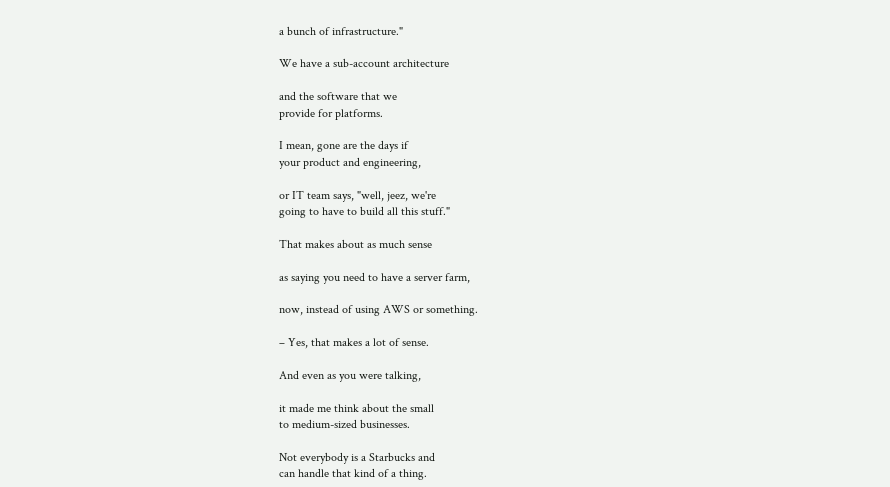a bunch of infrastructure."

We have a sub-account architecture

and the software that we
provide for platforms.

I mean, gone are the days if
your product and engineering,

or IT team says, "well, jeez, we're
going to have to build all this stuff."

That makes about as much sense

as saying you need to have a server farm,

now, instead of using AWS or something.

– Yes, that makes a lot of sense.

And even as you were talking,

it made me think about the small
to medium-sized businesses.

Not everybody is a Starbucks and
can handle that kind of a thing.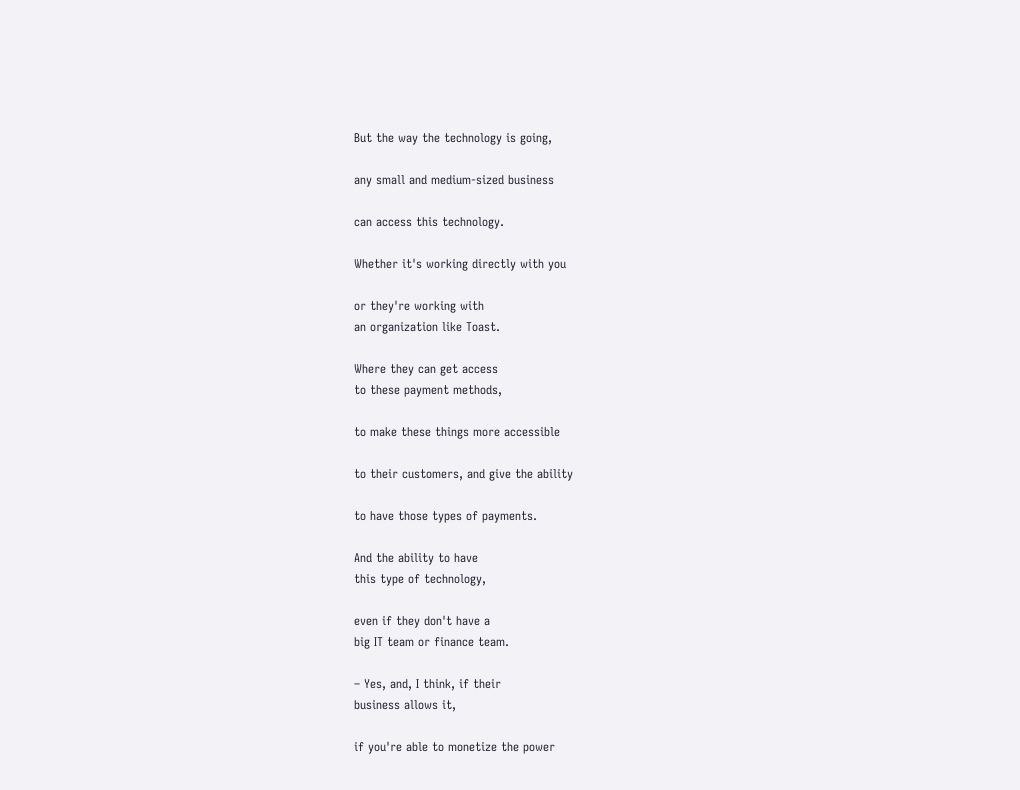But the way the technology is going,

any small and medium-sized business

can access this technology.

Whether it's working directly with you

or they're working with
an organization like Toast.

Where they can get access
to these payment methods,

to make these things more accessible

to their customers, and give the ability

to have those types of payments.

And the ability to have
this type of technology,

even if they don't have a
big IT team or finance team.

– Yes, and, I think, if their
business allows it,

if you're able to monetize the power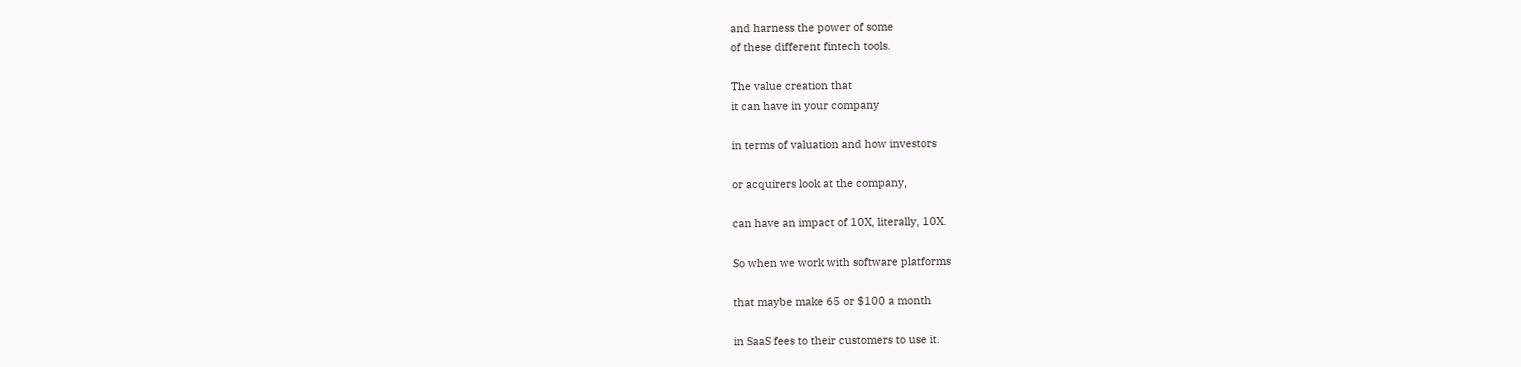and harness the power of some
of these different fintech tools.

The value creation that
it can have in your company

in terms of valuation and how investors

or acquirers look at the company,

can have an impact of 10X, literally, 10X.

So when we work with software platforms

that maybe make 65 or $100 a month

in SaaS fees to their customers to use it.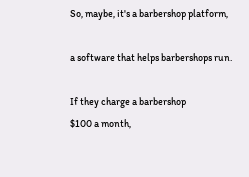So, maybe, it's a barbershop platform,

a software that helps barbershops run.

If they charge a barbershop
$100 a month,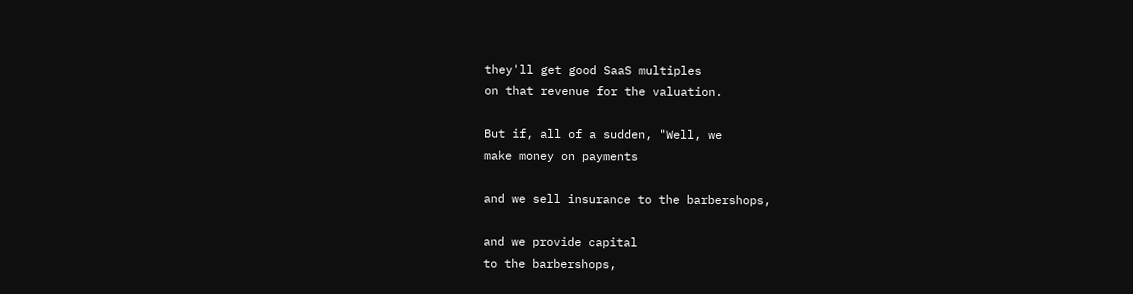they'll get good SaaS multiples
on that revenue for the valuation.

But if, all of a sudden, "Well, we
make money on payments

and we sell insurance to the barbershops,

and we provide capital
to the barbershops,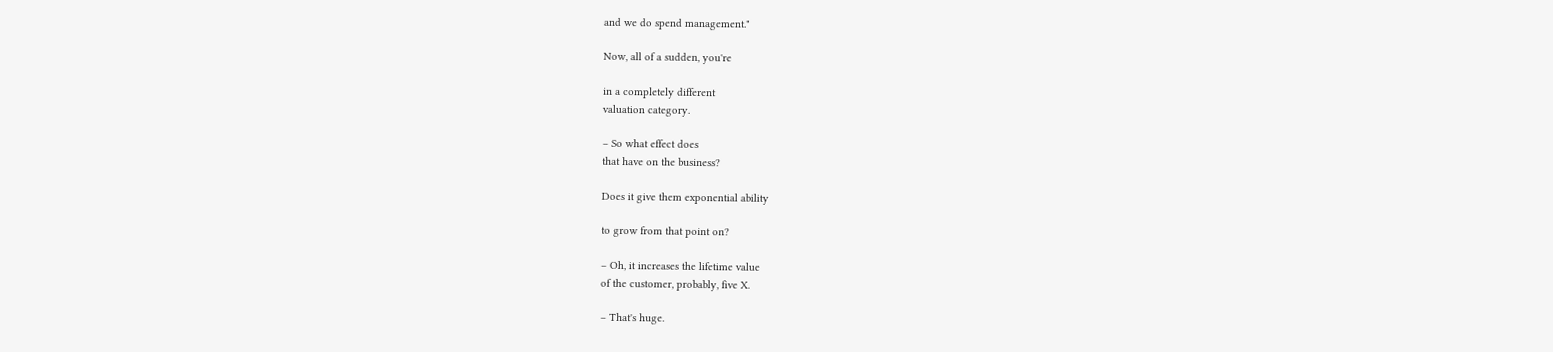and we do spend management."

Now, all of a sudden, you're

in a completely different
valuation category.

– So what effect does
that have on the business?

Does it give them exponential ability

to grow from that point on?

– Oh, it increases the lifetime value
of the customer, probably, five X.

– That's huge.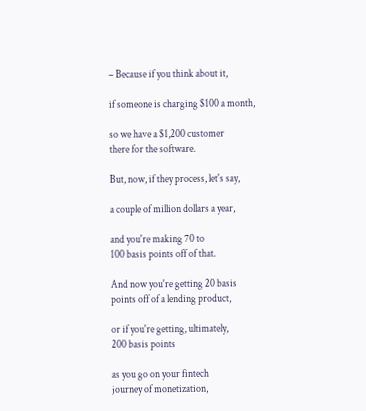– Because if you think about it,

if someone is charging $100 a month,

so we have a $1,200 customer
there for the software.

But, now, if they process, let's say,

a couple of million dollars a year,

and you're making 70 to
100 basis points off of that.

And now you're getting 20 basis
points off of a lending product,

or if you're getting, ultimately,
200 basis points

as you go on your fintech
journey of monetization,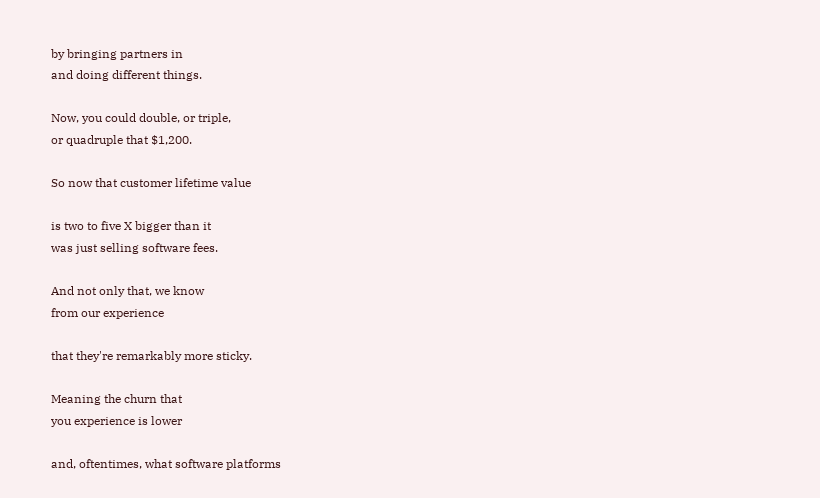by bringing partners in
and doing different things.

Now, you could double, or triple,
or quadruple that $1,200.

So now that customer lifetime value

is two to five X bigger than it
was just selling software fees.

And not only that, we know
from our experience

that they're remarkably more sticky.

Meaning the churn that
you experience is lower

and, oftentimes, what software platforms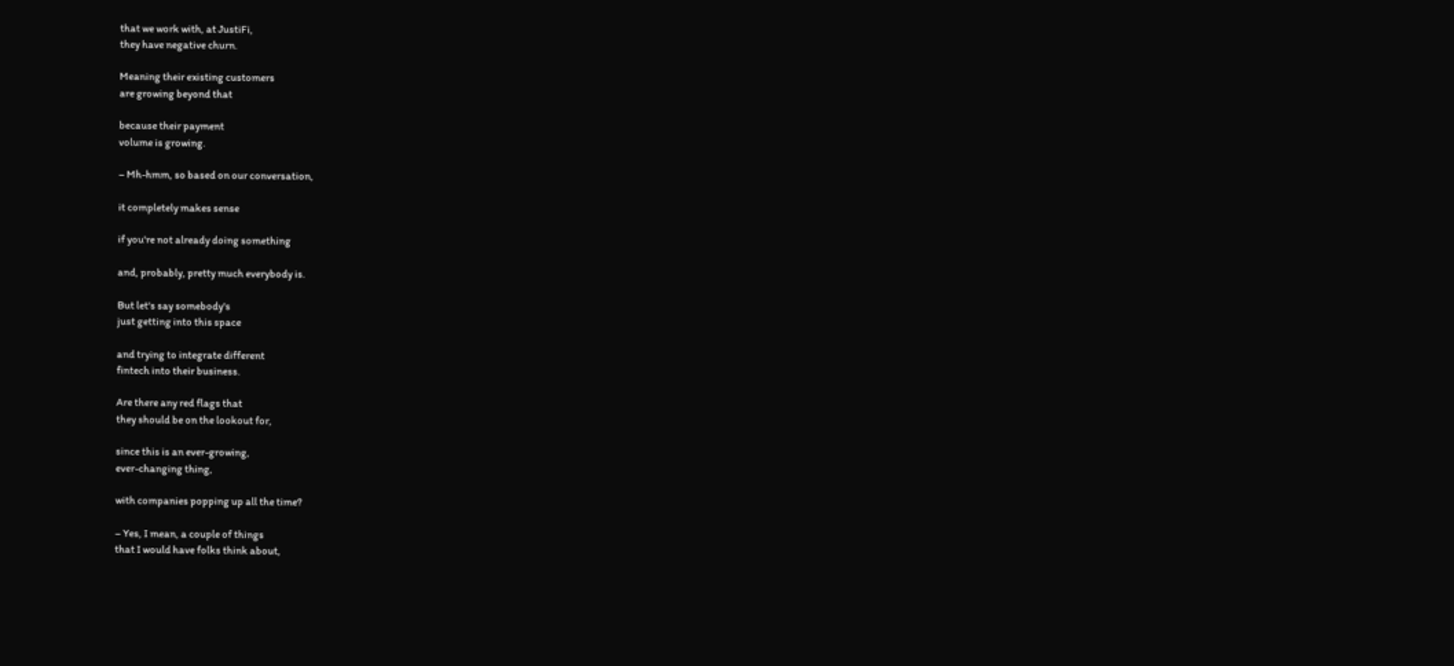that we work with, at JustiFi,
they have negative churn.

Meaning their existing customers
are growing beyond that

because their payment
volume is growing.

– Mh-hmm, so based on our conversation,

it completely makes sense

if you're not already doing something

and, probably, pretty much everybody is.

But let's say somebody's
just getting into this space

and trying to integrate different
fintech into their business.

Are there any red flags that
they should be on the lookout for,

since this is an ever-growing,
ever-changing thing,

with companies popping up all the time?

– Yes, I mean, a couple of things
that I would have folks think about,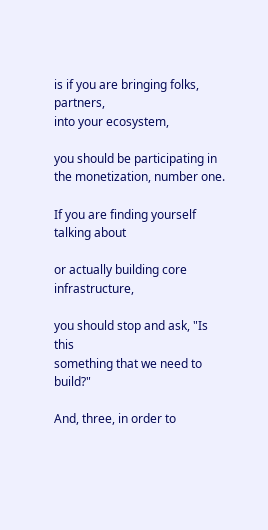is if you are bringing folks, partners,
into your ecosystem,

you should be participating in
the monetization, number one.

If you are finding yourself talking about

or actually building core infrastructure,

you should stop and ask, "Is this
something that we need to build?"

And, three, in order to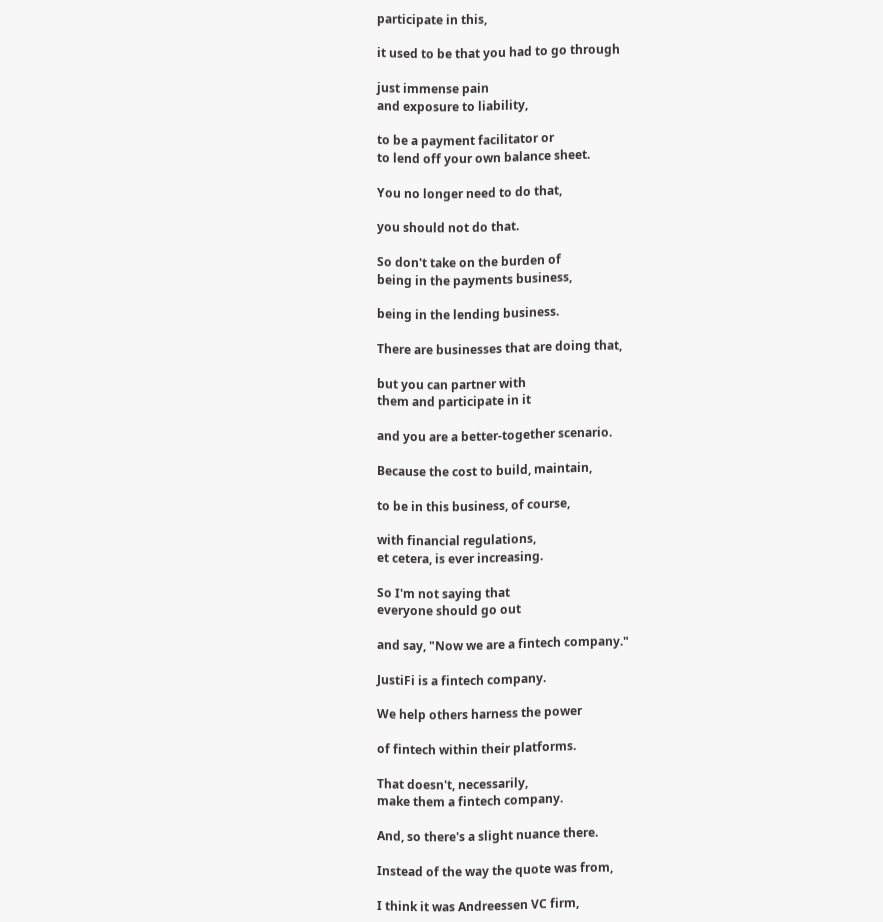participate in this,

it used to be that you had to go through

just immense pain
and exposure to liability,

to be a payment facilitator or
to lend off your own balance sheet.

You no longer need to do that,

you should not do that.

So don't take on the burden of
being in the payments business,

being in the lending business.

There are businesses that are doing that,

but you can partner with
them and participate in it

and you are a better-together scenario.

Because the cost to build, maintain,

to be in this business, of course,

with financial regulations,
et cetera, is ever increasing.

So I'm not saying that
everyone should go out

and say, "Now we are a fintech company."

JustiFi is a fintech company.

We help others harness the power

of fintech within their platforms.

That doesn't, necessarily,
make them a fintech company.

And, so there's a slight nuance there.

Instead of the way the quote was from,

I think it was Andreessen VC firm,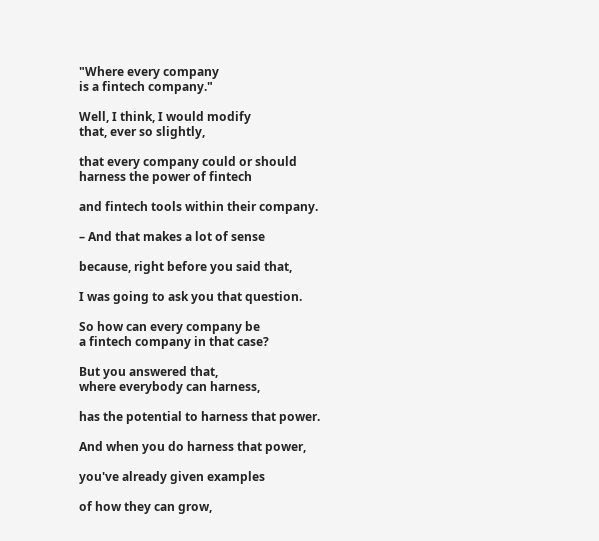"Where every company
is a fintech company."

Well, I think, I would modify
that, ever so slightly,

that every company could or should
harness the power of fintech

and fintech tools within their company.

– And that makes a lot of sense

because, right before you said that,

I was going to ask you that question.

So how can every company be
a fintech company in that case?

But you answered that,
where everybody can harness,

has the potential to harness that power.

And when you do harness that power,

you've already given examples

of how they can grow,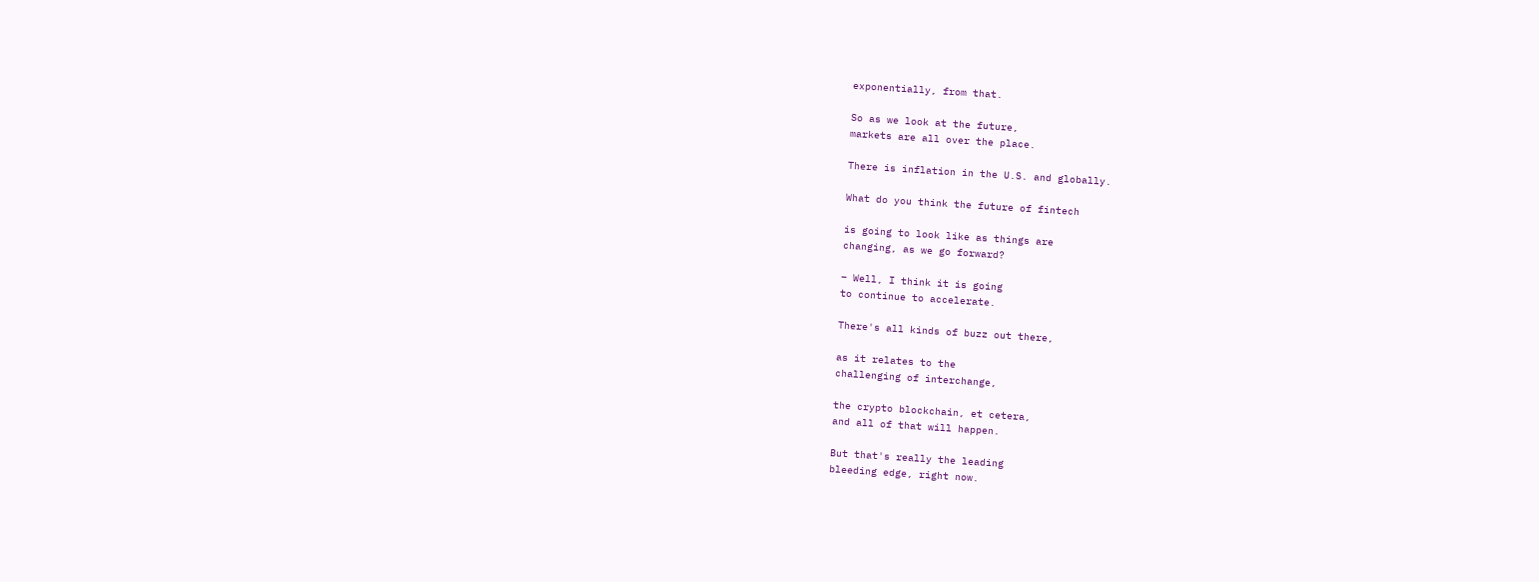exponentially, from that.

So as we look at the future,
markets are all over the place.

There is inflation in the U.S. and globally.

What do you think the future of fintech

is going to look like as things are
changing, as we go forward?

– Well, I think it is going
to continue to accelerate.

There's all kinds of buzz out there,

as it relates to the
challenging of interchange,

the crypto blockchain, et cetera,
and all of that will happen.

But that's really the leading
bleeding edge, right now.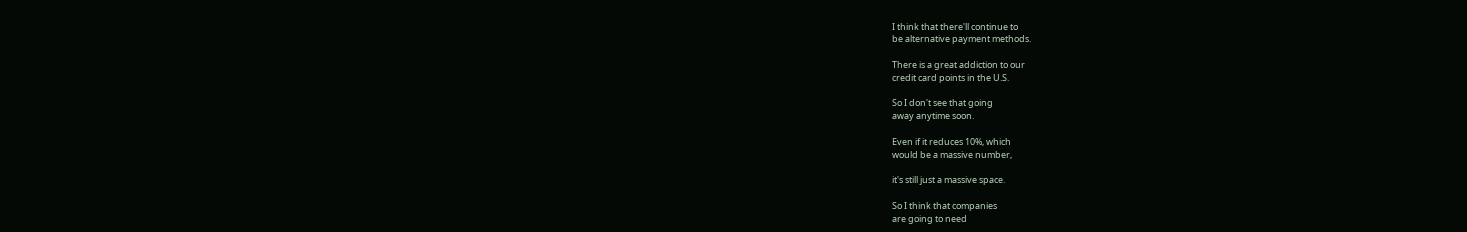I think that there'll continue to
be alternative payment methods.

There is a great addiction to our
credit card points in the U.S.

So I don't see that going
away anytime soon.

Even if it reduces 10%, which
would be a massive number,

it's still just a massive space.

So I think that companies
are going to need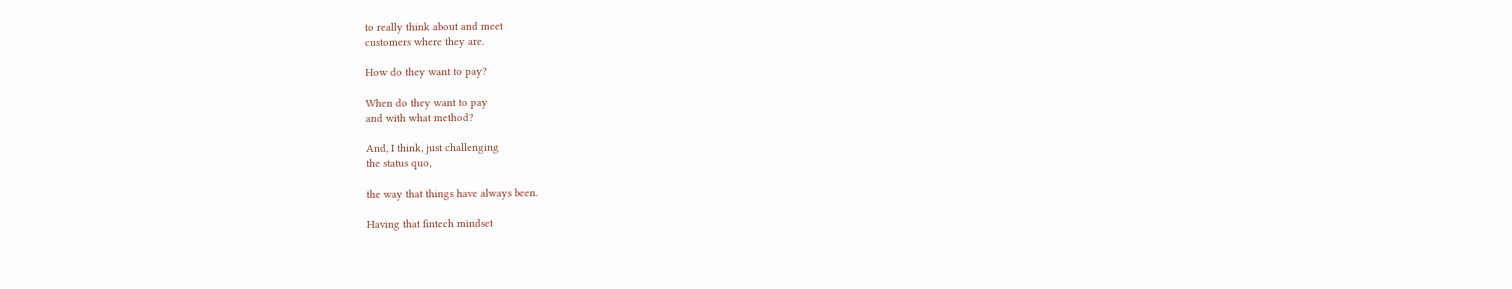to really think about and meet
customers where they are.

How do they want to pay?

When do they want to pay
and with what method?

And, I think, just challenging
the status quo,

the way that things have always been.

Having that fintech mindset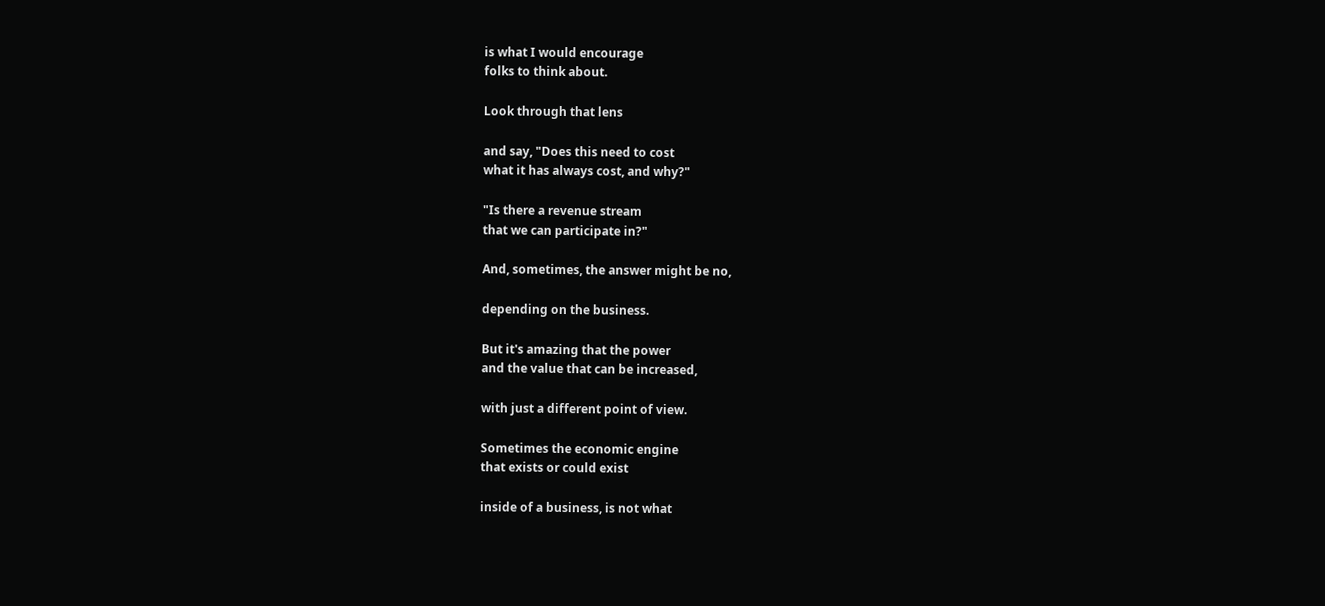is what I would encourage
folks to think about.

Look through that lens

and say, "Does this need to cost
what it has always cost, and why?"

"Is there a revenue stream
that we can participate in?"

And, sometimes, the answer might be no,

depending on the business.

But it's amazing that the power
and the value that can be increased,

with just a different point of view.

Sometimes the economic engine
that exists or could exist

inside of a business, is not what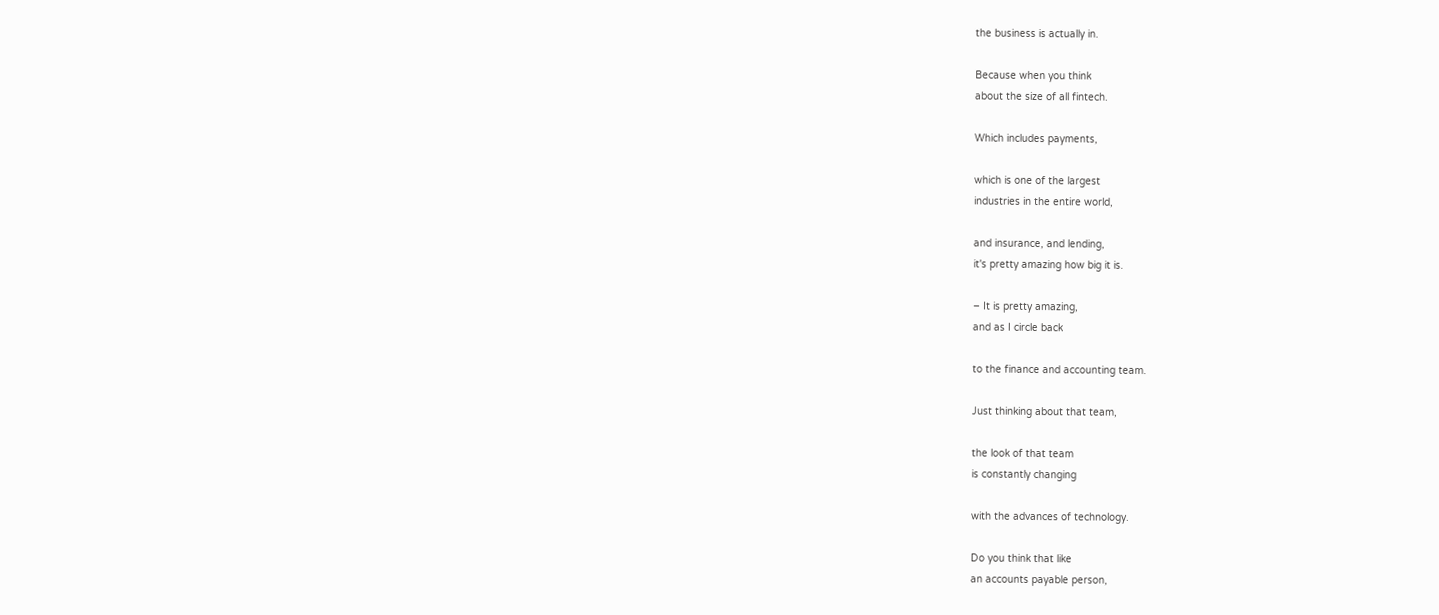the business is actually in.

Because when you think
about the size of all fintech.

Which includes payments,

which is one of the largest
industries in the entire world,

and insurance, and lending,
it's pretty amazing how big it is.

– It is pretty amazing,
and as I circle back

to the finance and accounting team.

Just thinking about that team,

the look of that team
is constantly changing

with the advances of technology.

Do you think that like
an accounts payable person,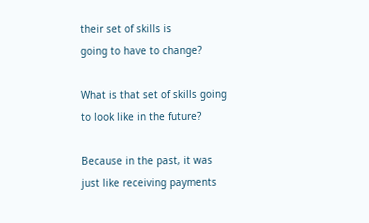their set of skills is
going to have to change?

What is that set of skills going
to look like in the future?

Because in the past, it was
just like receiving payments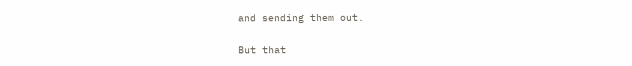and sending them out.

But that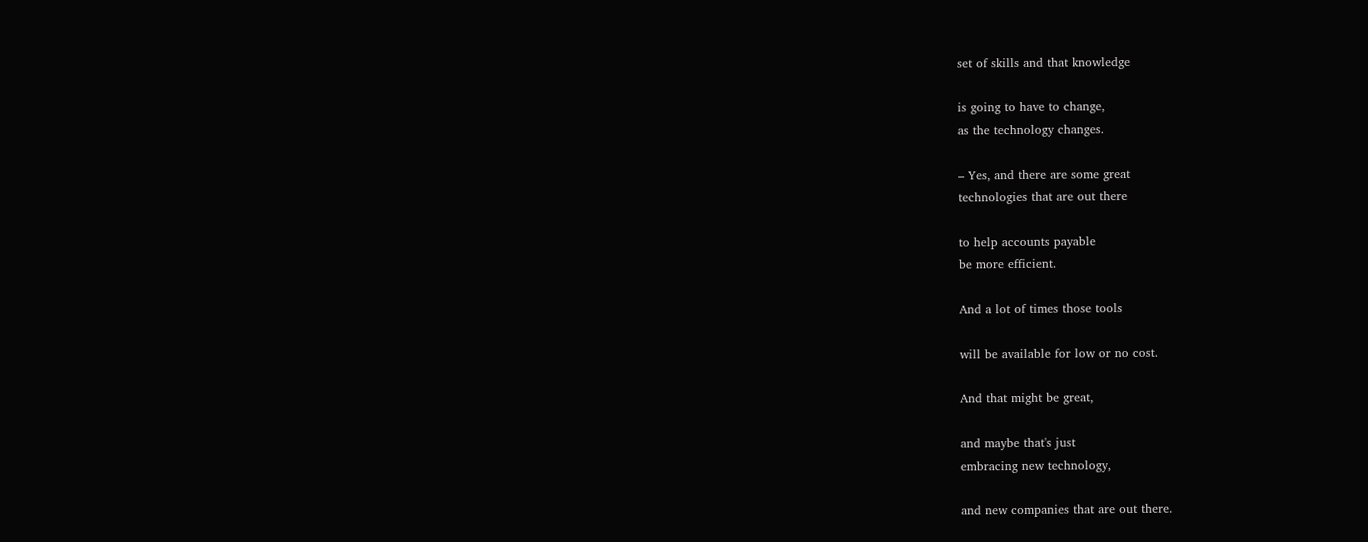set of skills and that knowledge

is going to have to change,
as the technology changes.

– Yes, and there are some great
technologies that are out there

to help accounts payable
be more efficient.

And a lot of times those tools

will be available for low or no cost.

And that might be great,

and maybe that's just
embracing new technology,

and new companies that are out there.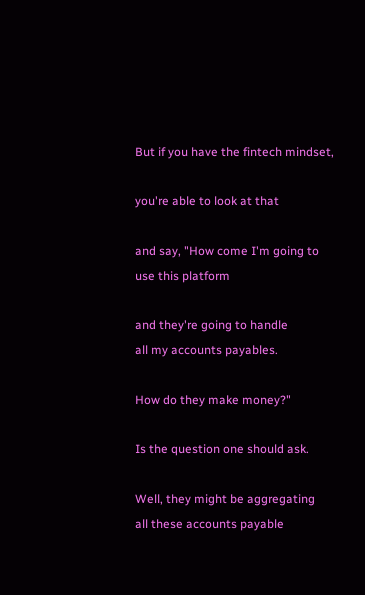But if you have the fintech mindset,

you're able to look at that

and say, "How come I'm going to
use this platform

and they're going to handle
all my accounts payables.

How do they make money?"

Is the question one should ask.

Well, they might be aggregating
all these accounts payable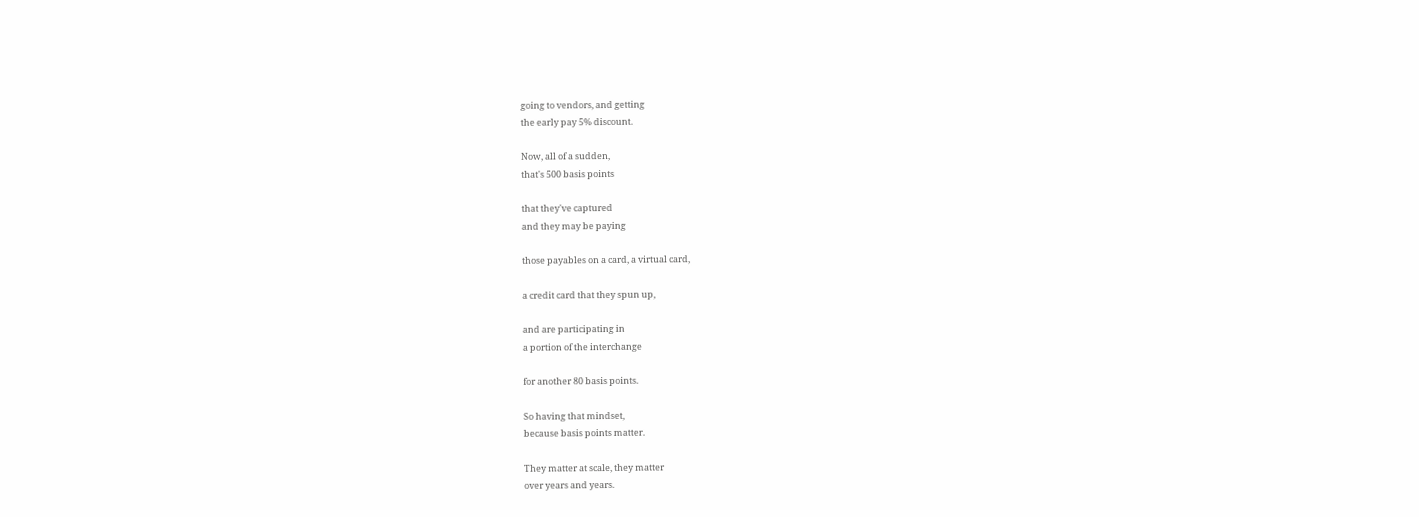going to vendors, and getting
the early pay 5% discount.

Now, all of a sudden,
that's 500 basis points

that they've captured
and they may be paying

those payables on a card, a virtual card,

a credit card that they spun up,

and are participating in
a portion of the interchange

for another 80 basis points.

So having that mindset,
because basis points matter.

They matter at scale, they matter
over years and years.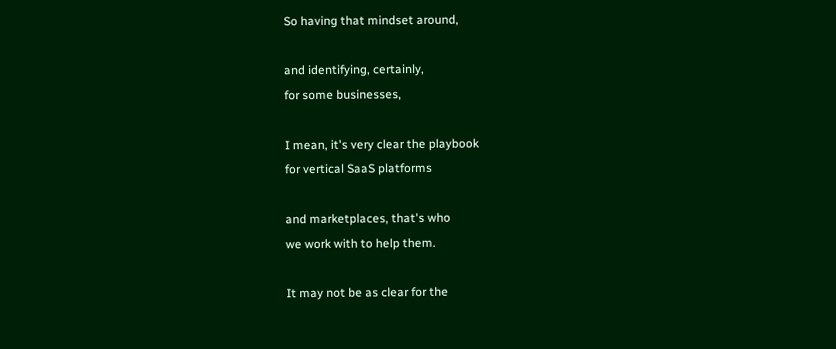So having that mindset around,

and identifying, certainly,
for some businesses,

I mean, it's very clear the playbook
for vertical SaaS platforms

and marketplaces, that's who
we work with to help them.

It may not be as clear for the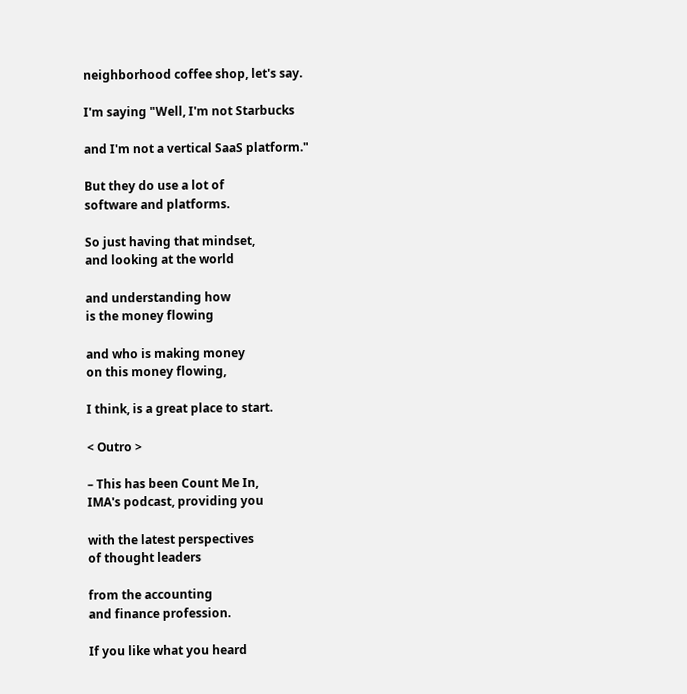neighborhood coffee shop, let's say.

I'm saying "Well, I'm not Starbucks

and I'm not a vertical SaaS platform."

But they do use a lot of
software and platforms.

So just having that mindset,
and looking at the world

and understanding how
is the money flowing

and who is making money
on this money flowing,

I think, is a great place to start.

< Outro >

– This has been Count Me In,
IMA's podcast, providing you

with the latest perspectives
of thought leaders

from the accounting
and finance profession.

If you like what you heard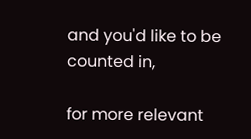and you'd like to be counted in,

for more relevant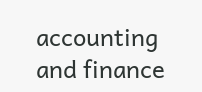accounting
and finance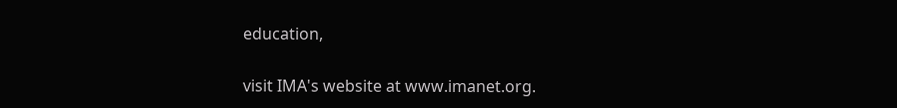education,

visit IMA's website at www.imanet.org.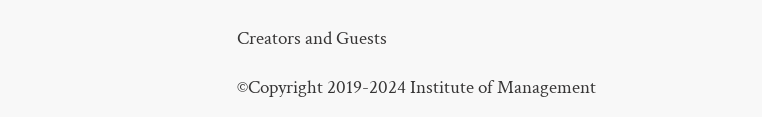Creators and Guests

©Copyright 2019-2024 Institute of Management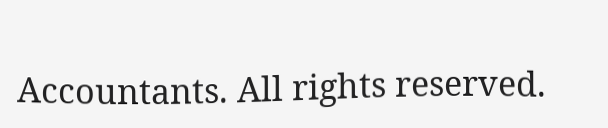Accountants. All rights reserved.